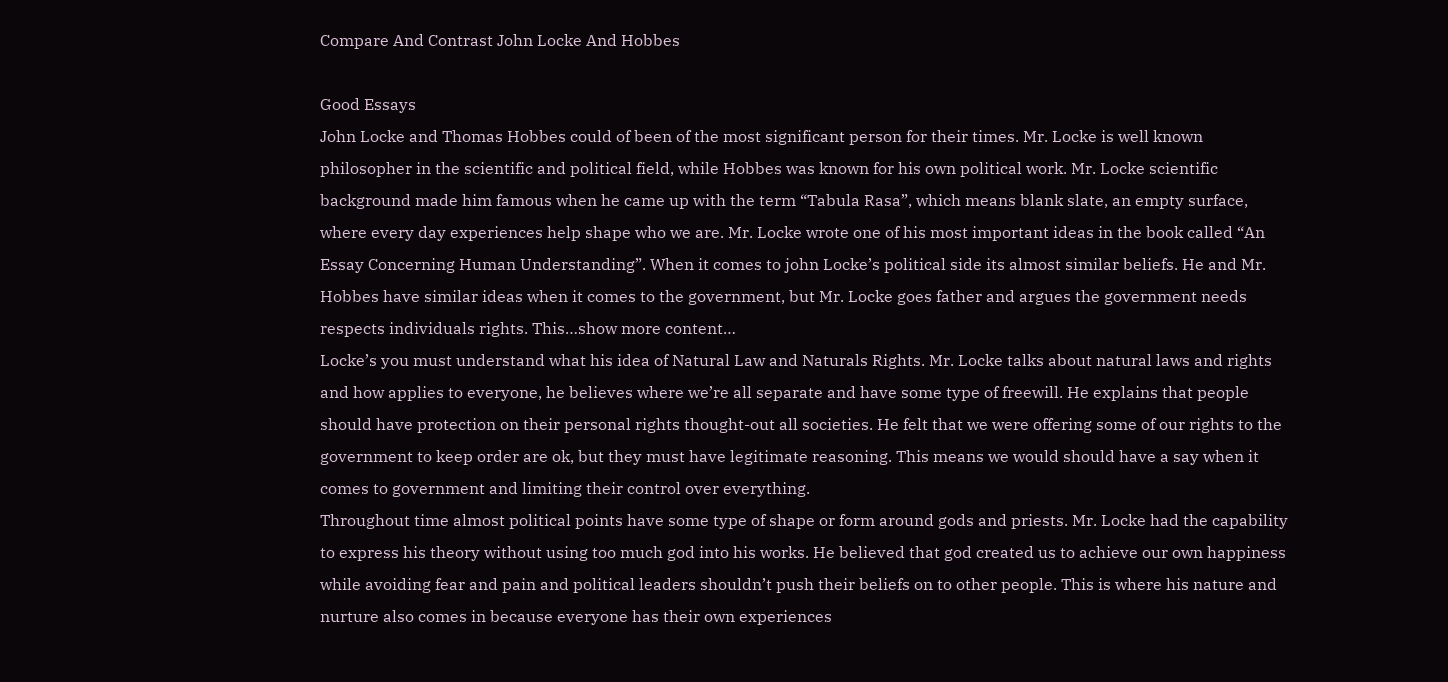Compare And Contrast John Locke And Hobbes

Good Essays
John Locke and Thomas Hobbes could of been of the most significant person for their times. Mr. Locke is well known philosopher in the scientific and political field, while Hobbes was known for his own political work. Mr. Locke scientific background made him famous when he came up with the term “Tabula Rasa”, which means blank slate, an empty surface, where every day experiences help shape who we are. Mr. Locke wrote one of his most important ideas in the book called “An Essay Concerning Human Understanding”. When it comes to john Locke’s political side its almost similar beliefs. He and Mr. Hobbes have similar ideas when it comes to the government, but Mr. Locke goes father and argues the government needs respects individuals rights. This…show more content…
Locke’s you must understand what his idea of Natural Law and Naturals Rights. Mr. Locke talks about natural laws and rights and how applies to everyone, he believes where we’re all separate and have some type of freewill. He explains that people should have protection on their personal rights thought-out all societies. He felt that we were offering some of our rights to the government to keep order are ok, but they must have legitimate reasoning. This means we would should have a say when it comes to government and limiting their control over everything.
Throughout time almost political points have some type of shape or form around gods and priests. Mr. Locke had the capability to express his theory without using too much god into his works. He believed that god created us to achieve our own happiness while avoiding fear and pain and political leaders shouldn’t push their beliefs on to other people. This is where his nature and nurture also comes in because everyone has their own experiences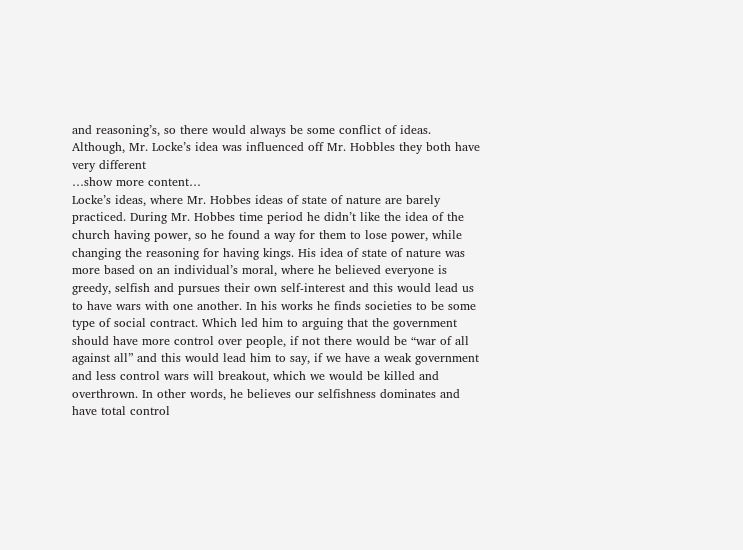and reasoning’s, so there would always be some conflict of ideas. Although, Mr. Locke’s idea was influenced off Mr. Hobbles they both have very different
…show more content…
Locke’s ideas, where Mr. Hobbes ideas of state of nature are barely practiced. During Mr. Hobbes time period he didn’t like the idea of the church having power, so he found a way for them to lose power, while changing the reasoning for having kings. His idea of state of nature was more based on an individual’s moral, where he believed everyone is greedy, selfish and pursues their own self-interest and this would lead us to have wars with one another. In his works he finds societies to be some type of social contract. Which led him to arguing that the government should have more control over people, if not there would be “war of all against all” and this would lead him to say, if we have a weak government and less control wars will breakout, which we would be killed and overthrown. In other words, he believes our selfishness dominates and have total control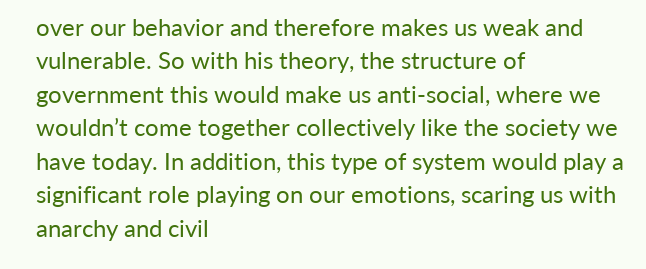over our behavior and therefore makes us weak and vulnerable. So with his theory, the structure of government this would make us anti-social, where we wouldn’t come together collectively like the society we have today. In addition, this type of system would play a significant role playing on our emotions, scaring us with anarchy and civil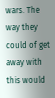wars. The way they could of get away with this would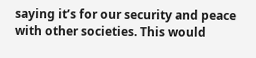saying it’s for our security and peace with other societies. This would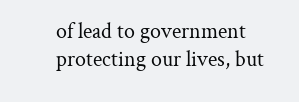of lead to government protecting our lives, but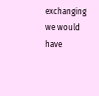exchanging we would have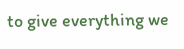to give everything we